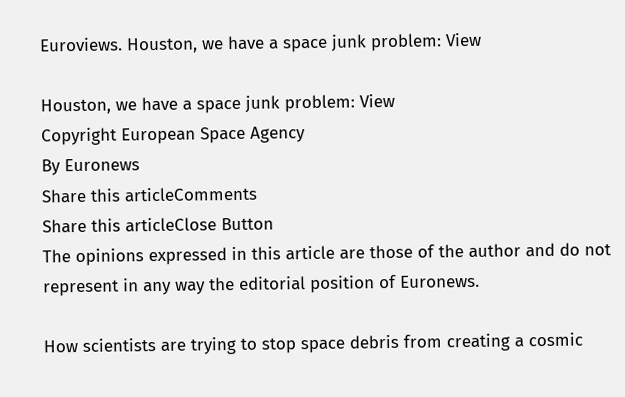Euroviews. Houston, we have a space junk problem: View

Houston, we have a space junk problem: View
Copyright European Space Agency
By Euronews
Share this articleComments
Share this articleClose Button
The opinions expressed in this article are those of the author and do not represent in any way the editorial position of Euronews.

How scientists are trying to stop space debris from creating a cosmic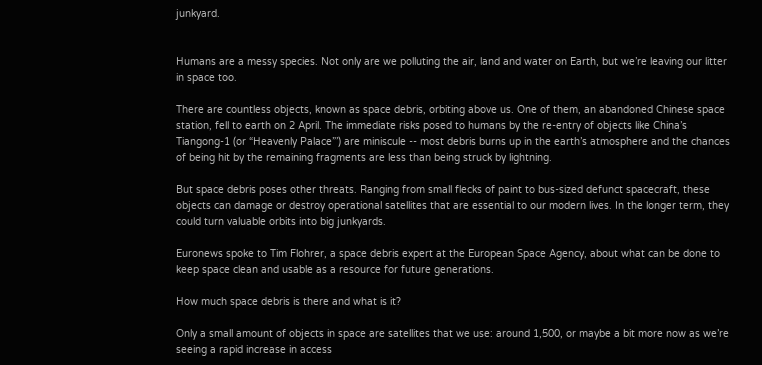junkyard.


Humans are a messy species. Not only are we polluting the air, land and water on Earth, but we’re leaving our litter in space too.

There are countless objects, known as space debris, orbiting above us. One of them, an abandoned Chinese space station, fell to earth on 2 April. The immediate risks posed to humans by the re-entry of objects like China’s Tiangong-1 (or “Heavenly Palace”’) are miniscule -- most debris burns up in the earth’s atmosphere and the chances of being hit by the remaining fragments are less than being struck by lightning.

But space debris poses other threats. Ranging from small flecks of paint to bus-sized defunct spacecraft, these objects can damage or destroy operational satellites that are essential to our modern lives. In the longer term, they could turn valuable orbits into big junkyards.

Euronews spoke to Tim Flohrer, a space debris expert at the European Space Agency, about what can be done to keep space clean and usable as a resource for future generations.

How much space debris is there and what is it?

Only a small amount of objects in space are satellites that we use: around 1,500, or maybe a bit more now as we’re seeing a rapid increase in access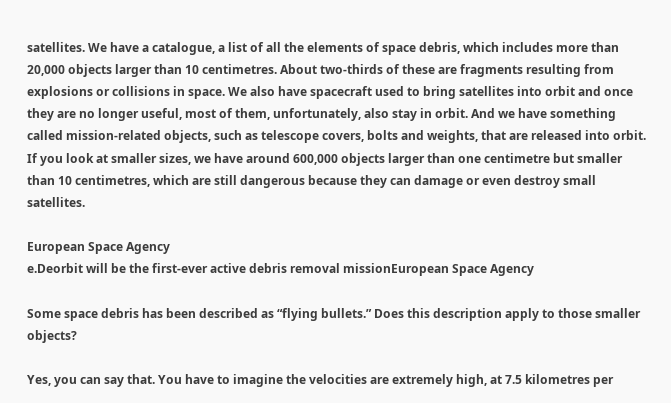satellites. We have a catalogue, a list of all the elements of space debris, which includes more than 20,000 objects larger than 10 centimetres. About two-thirds of these are fragments resulting from explosions or collisions in space. We also have spacecraft used to bring satellites into orbit and once they are no longer useful, most of them, unfortunately, also stay in orbit. And we have something called mission-related objects, such as telescope covers, bolts and weights, that are released into orbit. If you look at smaller sizes, we have around 600,000 objects larger than one centimetre but smaller than 10 centimetres, which are still dangerous because they can damage or even destroy small satellites.

European Space Agency
e.Deorbit will be the first-ever active debris removal missionEuropean Space Agency

Some space debris has been described as “flying bullets.” Does this description apply to those smaller objects?

Yes, you can say that. You have to imagine the velocities are extremely high, at 7.5 kilometres per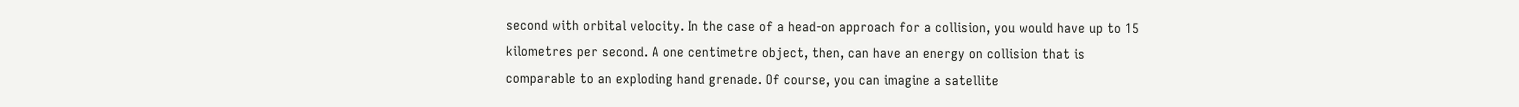second with orbital velocity. In the case of a head-on approach for a collision, you would have up to 15 kilometres per second. A one centimetre object, then, can have an energy on collision that is comparable to an exploding hand grenade. Of course, you can imagine a satellite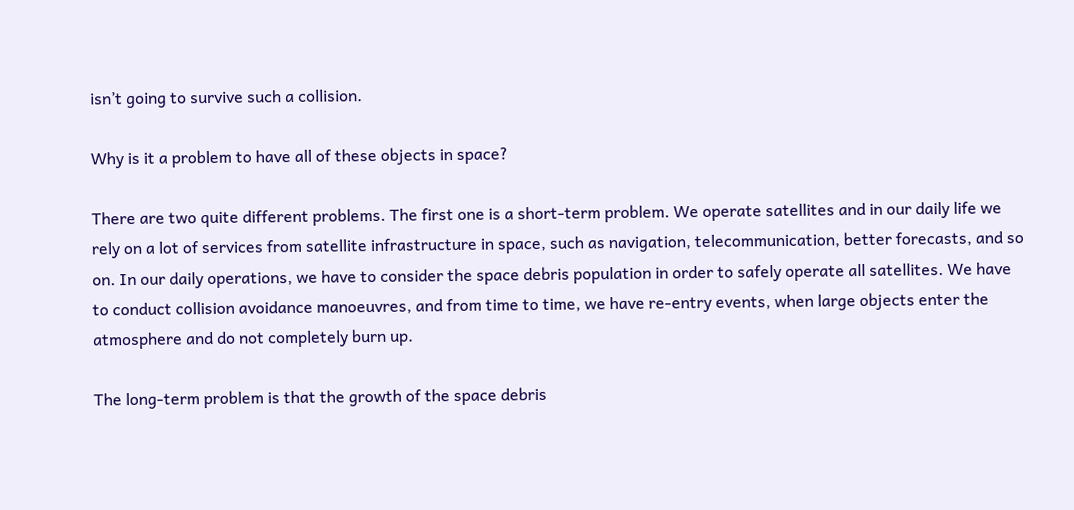isn’t going to survive such a collision.

Why is it a problem to have all of these objects in space?

There are two quite different problems. The first one is a short-term problem. We operate satellites and in our daily life we rely on a lot of services from satellite infrastructure in space, such as navigation, telecommunication, better forecasts, and so on. In our daily operations, we have to consider the space debris population in order to safely operate all satellites. We have to conduct collision avoidance manoeuvres, and from time to time, we have re-entry events, when large objects enter the atmosphere and do not completely burn up.

The long-term problem is that the growth of the space debris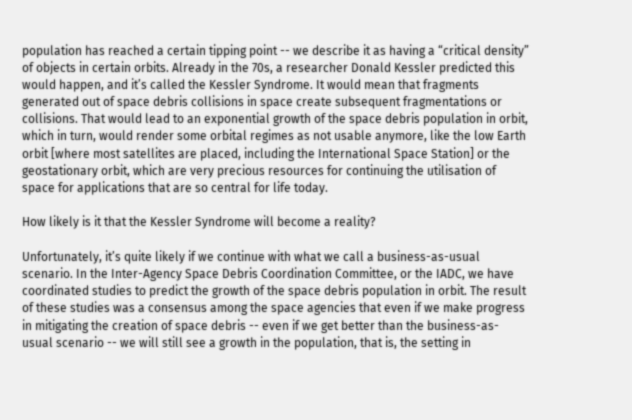population has reached a certain tipping point -- we describe it as having a “critical density” of objects in certain orbits. Already in the 70s, a researcher Donald Kessler predicted this would happen, and it’s called the Kessler Syndrome. It would mean that fragments generated out of space debris collisions in space create subsequent fragmentations or collisions. That would lead to an exponential growth of the space debris population in orbit, which in turn, would render some orbital regimes as not usable anymore, like the low Earth orbit [where most satellites are placed, including the International Space Station] or the geostationary orbit, which are very precious resources for continuing the utilisation of space for applications that are so central for life today.

How likely is it that the Kessler Syndrome will become a reality?

Unfortunately, it’s quite likely if we continue with what we call a business-as-usual scenario. In the Inter-Agency Space Debris Coordination Committee, or the IADC, we have coordinated studies to predict the growth of the space debris population in orbit. The result of these studies was a consensus among the space agencies that even if we make progress in mitigating the creation of space debris -- even if we get better than the business-as-usual scenario -- we will still see a growth in the population, that is, the setting in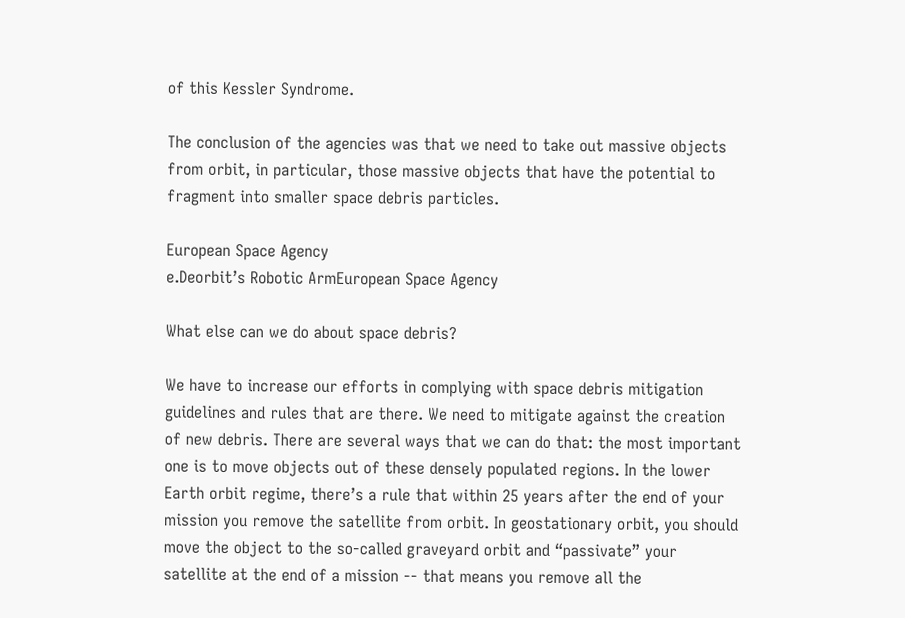of this Kessler Syndrome.

The conclusion of the agencies was that we need to take out massive objects from orbit, in particular, those massive objects that have the potential to fragment into smaller space debris particles.

European Space Agency
e.Deorbit’s Robotic ArmEuropean Space Agency

What else can we do about space debris?

We have to increase our efforts in complying with space debris mitigation guidelines and rules that are there. We need to mitigate against the creation of new debris. There are several ways that we can do that: the most important one is to move objects out of these densely populated regions. In the lower Earth orbit regime, there’s a rule that within 25 years after the end of your mission you remove the satellite from orbit. In geostationary orbit, you should move the object to the so-called graveyard orbit and “passivate” your satellite at the end of a mission -- that means you remove all the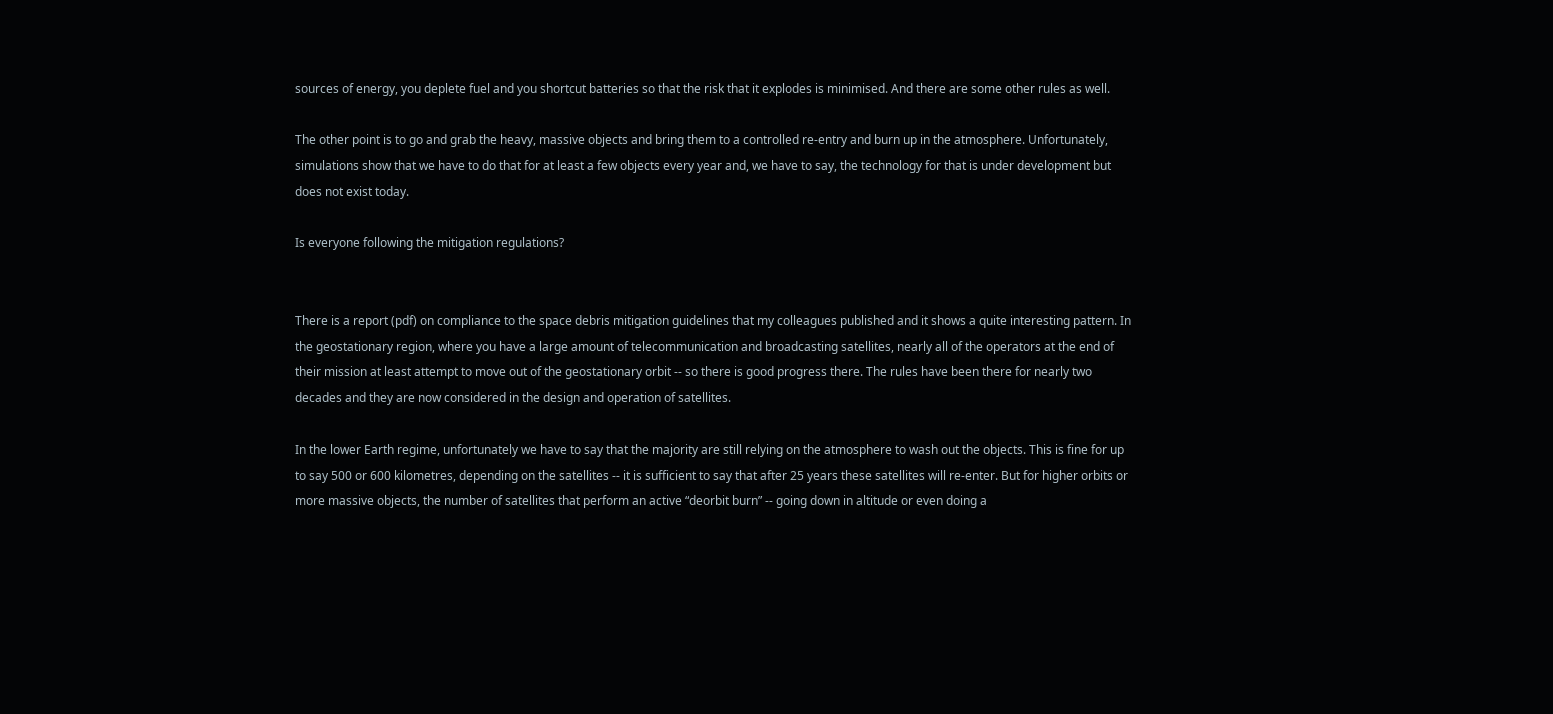sources of energy, you deplete fuel and you shortcut batteries so that the risk that it explodes is minimised. And there are some other rules as well.

The other point is to go and grab the heavy, massive objects and bring them to a controlled re-entry and burn up in the atmosphere. Unfortunately, simulations show that we have to do that for at least a few objects every year and, we have to say, the technology for that is under development but does not exist today.

Is everyone following the mitigation regulations?


There is a report (pdf) on compliance to the space debris mitigation guidelines that my colleagues published and it shows a quite interesting pattern. In the geostationary region, where you have a large amount of telecommunication and broadcasting satellites, nearly all of the operators at the end of their mission at least attempt to move out of the geostationary orbit -- so there is good progress there. The rules have been there for nearly two decades and they are now considered in the design and operation of satellites.

In the lower Earth regime, unfortunately we have to say that the majority are still relying on the atmosphere to wash out the objects. This is fine for up to say 500 or 600 kilometres, depending on the satellites -- it is sufficient to say that after 25 years these satellites will re-enter. But for higher orbits or more massive objects, the number of satellites that perform an active “deorbit burn” -- going down in altitude or even doing a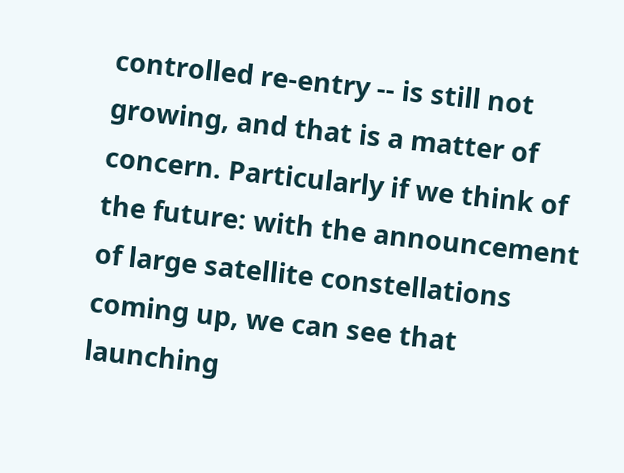controlled re-entry -- is still not growing, and that is a matter of concern. Particularly if we think of the future: with the announcement of large satellite constellations coming up, we can see that launching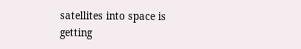satellites into space is getting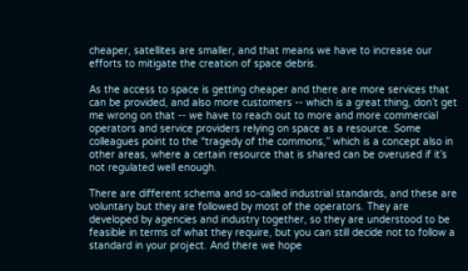cheaper, satellites are smaller, and that means we have to increase our efforts to mitigate the creation of space debris.

As the access to space is getting cheaper and there are more services that can be provided, and also more customers -- which is a great thing, don’t get me wrong on that -- we have to reach out to more and more commercial operators and service providers relying on space as a resource. Some colleagues point to the “tragedy of the commons,” which is a concept also in other areas, where a certain resource that is shared can be overused if it’s not regulated well enough.

There are different schema and so-called industrial standards, and these are voluntary but they are followed by most of the operators. They are developed by agencies and industry together, so they are understood to be feasible in terms of what they require, but you can still decide not to follow a standard in your project. And there we hope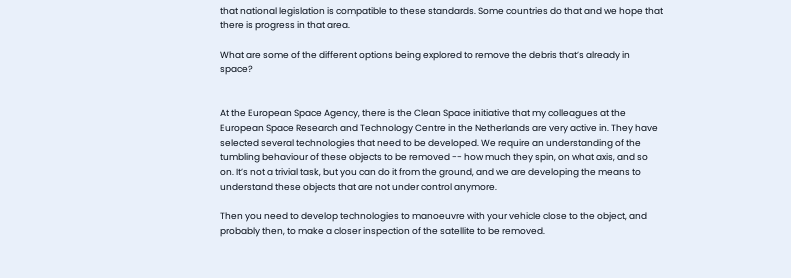that national legislation is compatible to these standards. Some countries do that and we hope that there is progress in that area.

What are some of the different options being explored to remove the debris that’s already in space?


At the European Space Agency, there is the Clean Space initiative that my colleagues at the European Space Research and Technology Centre in the Netherlands are very active in. They have selected several technologies that need to be developed. We require an understanding of the tumbling behaviour of these objects to be removed -- how much they spin, on what axis, and so on. It’s not a trivial task, but you can do it from the ground, and we are developing the means to understand these objects that are not under control anymore.

Then you need to develop technologies to manoeuvre with your vehicle close to the object, and probably then, to make a closer inspection of the satellite to be removed.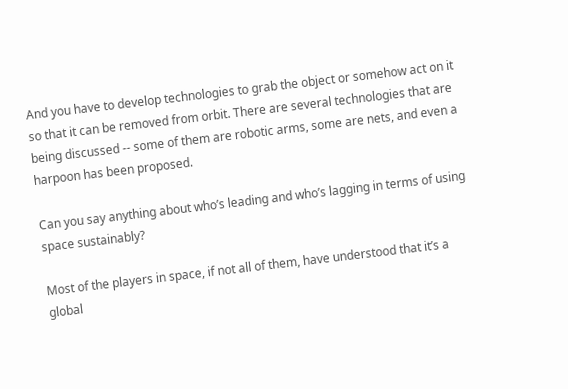And you have to develop technologies to grab the object or somehow act on it so that it can be removed from orbit. There are several technologies that are being discussed -- some of them are robotic arms, some are nets, and even a harpoon has been proposed.

Can you say anything about who’s leading and who’s lagging in terms of using space sustainably?

Most of the players in space, if not all of them, have understood that it’s a global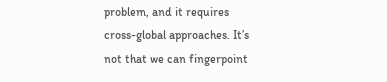problem, and it requires cross-global approaches. It’s not that we can fingerpoint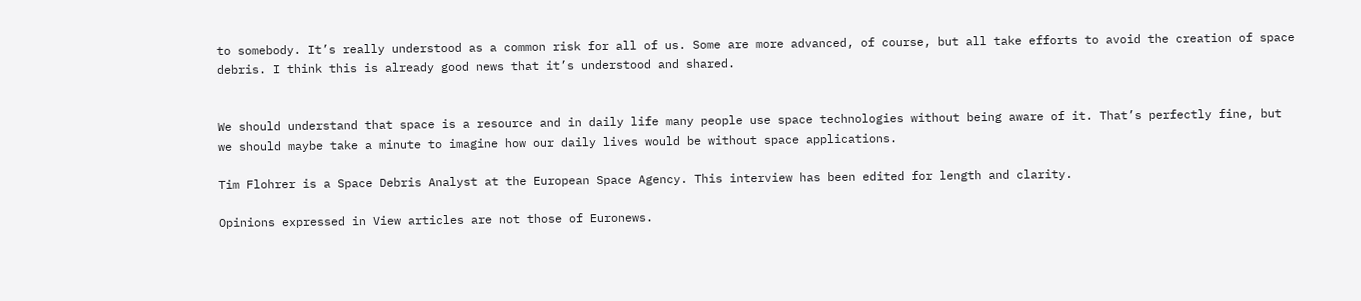to somebody. It’s really understood as a common risk for all of us. Some are more advanced, of course, but all take efforts to avoid the creation of space debris. I think this is already good news that it’s understood and shared.


We should understand that space is a resource and in daily life many people use space technologies without being aware of it. That’s perfectly fine, but we should maybe take a minute to imagine how our daily lives would be without space applications.

Tim Flohrer is a Space Debris Analyst at the European Space Agency. This interview has been edited for length and clarity.

Opinions expressed in View articles are not those of Euronews.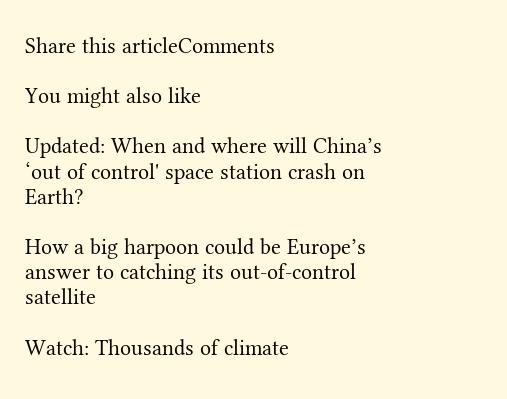Share this articleComments

You might also like

Updated: When and where will China’s ‘out of control' space station crash on Earth?

How a big harpoon could be Europe’s answer to catching its out-of-control satellite

Watch: Thousands of climate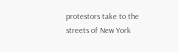protestors take to the streets of New York